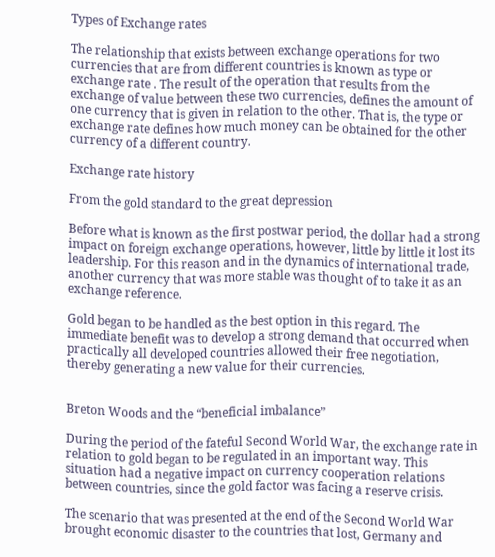Types of Exchange rates

The relationship that exists between exchange operations for two currencies that are from different countries is known as type or exchange rate . The result of the operation that results from the exchange of value between these two currencies, defines the amount of one currency that is given in relation to the other. That is, the type or exchange rate defines how much money can be obtained for the other currency of a different country.

Exchange rate history

From the gold standard to the great depression

Before what is known as the first postwar period, the dollar had a strong impact on foreign exchange operations, however, little by little it lost its leadership. For this reason and in the dynamics of international trade, another currency that was more stable was thought of to take it as an exchange reference.

Gold began to be handled as the best option in this regard. The immediate benefit was to develop a strong demand that occurred when practically all developed countries allowed their free negotiation, thereby generating a new value for their currencies.


Breton Woods and the “beneficial imbalance”

During the period of the fateful Second World War, the exchange rate in relation to gold began to be regulated in an important way. This situation had a negative impact on currency cooperation relations between countries, since the gold factor was facing a reserve crisis.

The scenario that was presented at the end of the Second World War brought economic disaster to the countries that lost, Germany and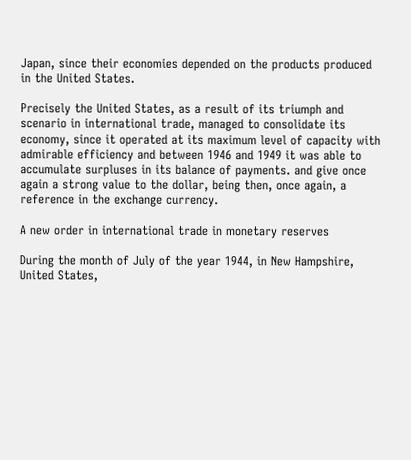Japan, since their economies depended on the products produced in the United States.

Precisely the United States, as a result of its triumph and scenario in international trade, managed to consolidate its economy, since it operated at its maximum level of capacity with admirable efficiency and between 1946 and 1949 it was able to accumulate surpluses in its balance of payments. and give once again a strong value to the dollar, being then, once again, a reference in the exchange currency.

A new order in international trade in monetary reserves

During the month of July of the year 1944, in New Hampshire, United States,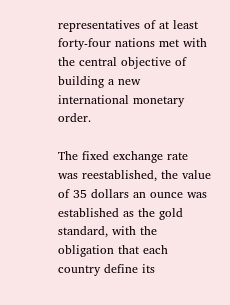representatives of at least forty-four nations met with the central objective of building a new international monetary order.

The fixed exchange rate was reestablished, the value of 35 dollars an ounce was established as the gold standard, with the obligation that each country define its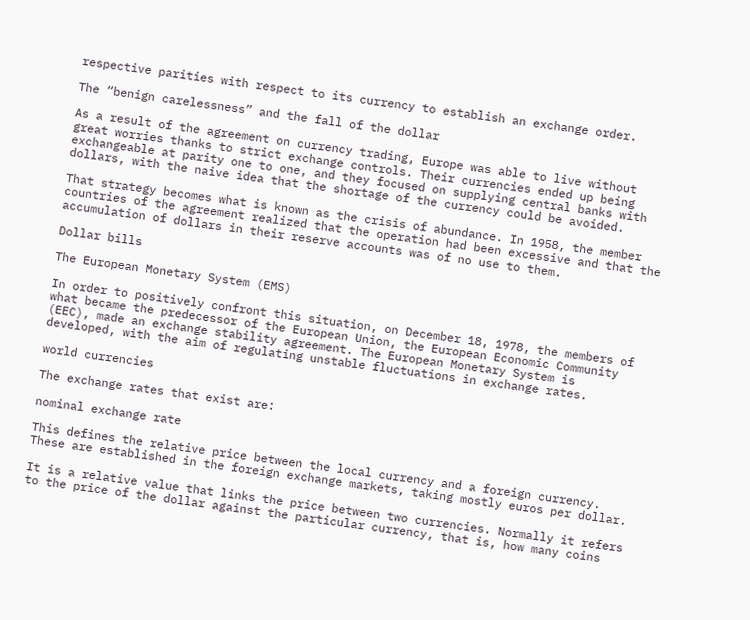respective parities with respect to its currency to establish an exchange order.

The “benign carelessness” and the fall of the dollar

As a result of the agreement on currency trading, Europe was able to live without great worries thanks to strict exchange controls. Their currencies ended up being exchangeable at parity one to one, and they focused on supplying central banks with dollars, with the naive idea that the shortage of the currency could be avoided.

That strategy becomes what is known as the crisis of abundance. In 1958, the member countries of the agreement realized that the operation had been excessive and that the accumulation of dollars in their reserve accounts was of no use to them.

Dollar bills

The European Monetary System (EMS)

In order to positively confront this situation, on December 18, 1978, the members of what became the predecessor of the European Union, the European Economic Community (EEC), made an exchange stability agreement. The European Monetary System is developed, with the aim of regulating unstable fluctuations in exchange rates.

world currencies

The exchange rates that exist are:

nominal exchange rate

This defines the relative price between the local currency and a foreign currency. These are established in the foreign exchange markets, taking mostly euros per dollar.

It is a relative value that links the price between two currencies. Normally it refers to the price of the dollar against the particular currency, that is, how many coins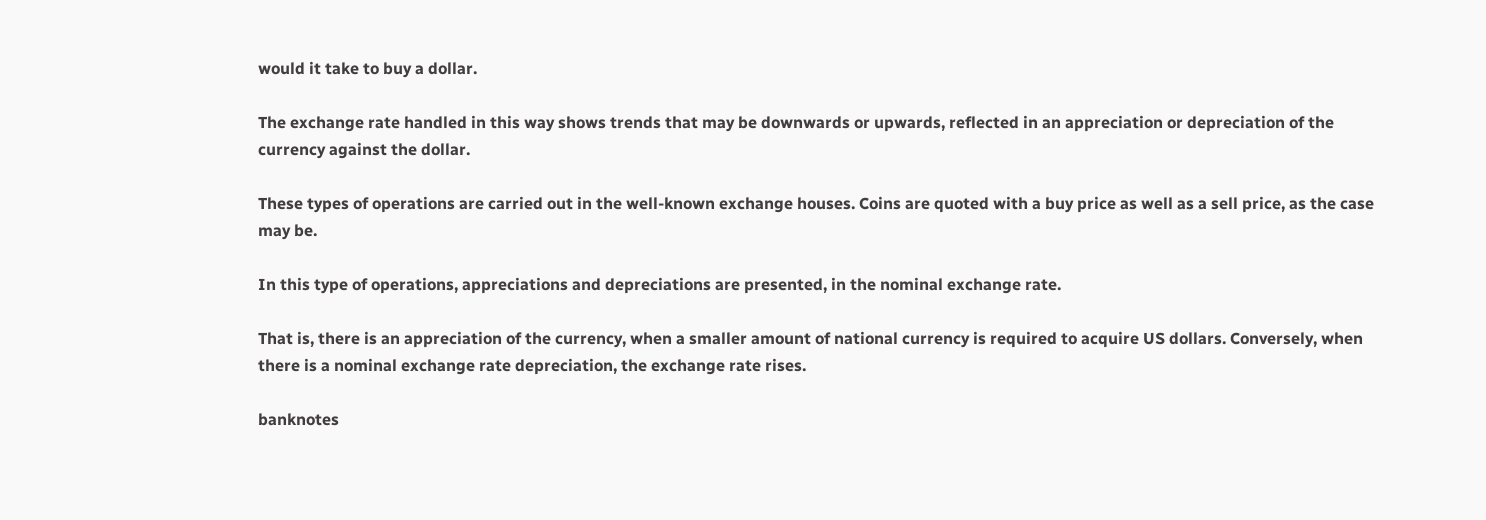would it take to buy a dollar.

The exchange rate handled in this way shows trends that may be downwards or upwards, reflected in an appreciation or depreciation of the currency against the dollar.

These types of operations are carried out in the well-known exchange houses. Coins are quoted with a buy price as well as a sell price, as the case may be.

In this type of operations, appreciations and depreciations are presented, in the nominal exchange rate.

That is, there is an appreciation of the currency, when a smaller amount of national currency is required to acquire US dollars. Conversely, when there is a nominal exchange rate depreciation, the exchange rate rises.

banknotes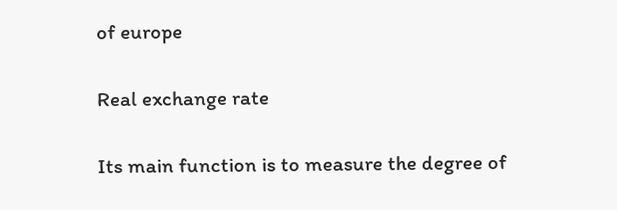of europe

Real exchange rate

Its main function is to measure the degree of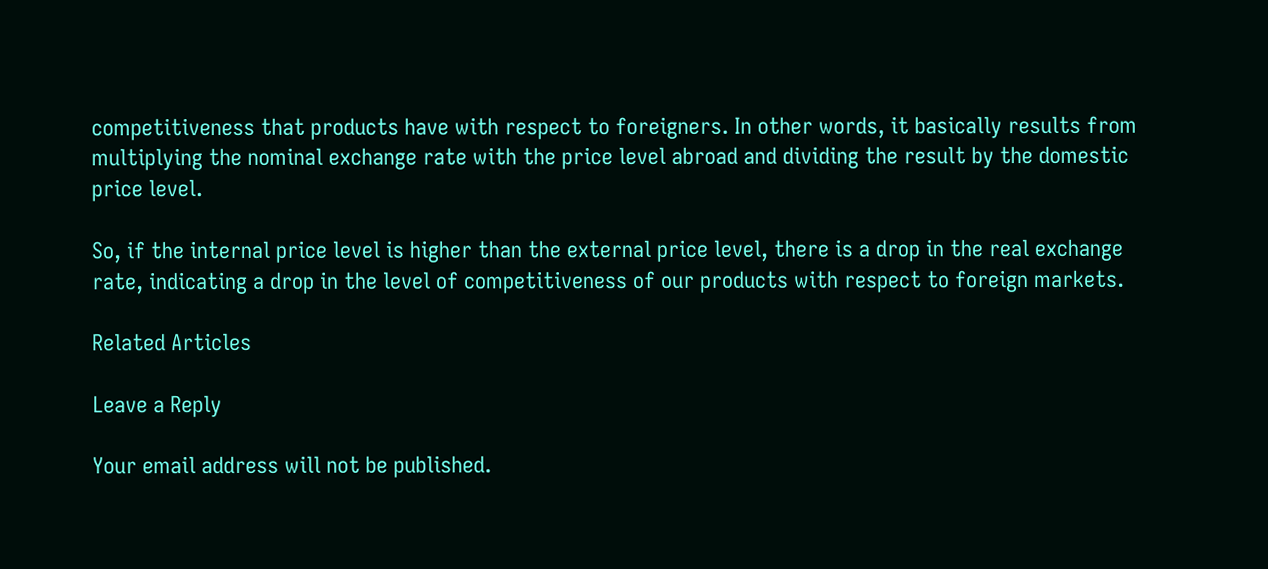competitiveness that products have with respect to foreigners. In other words, it basically results from multiplying the nominal exchange rate with the price level abroad and dividing the result by the domestic price level.

So, if the internal price level is higher than the external price level, there is a drop in the real exchange rate, indicating a drop in the level of competitiveness of our products with respect to foreign markets.

Related Articles

Leave a Reply

Your email address will not be published.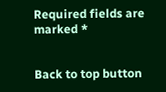Required fields are marked *


Back to top button